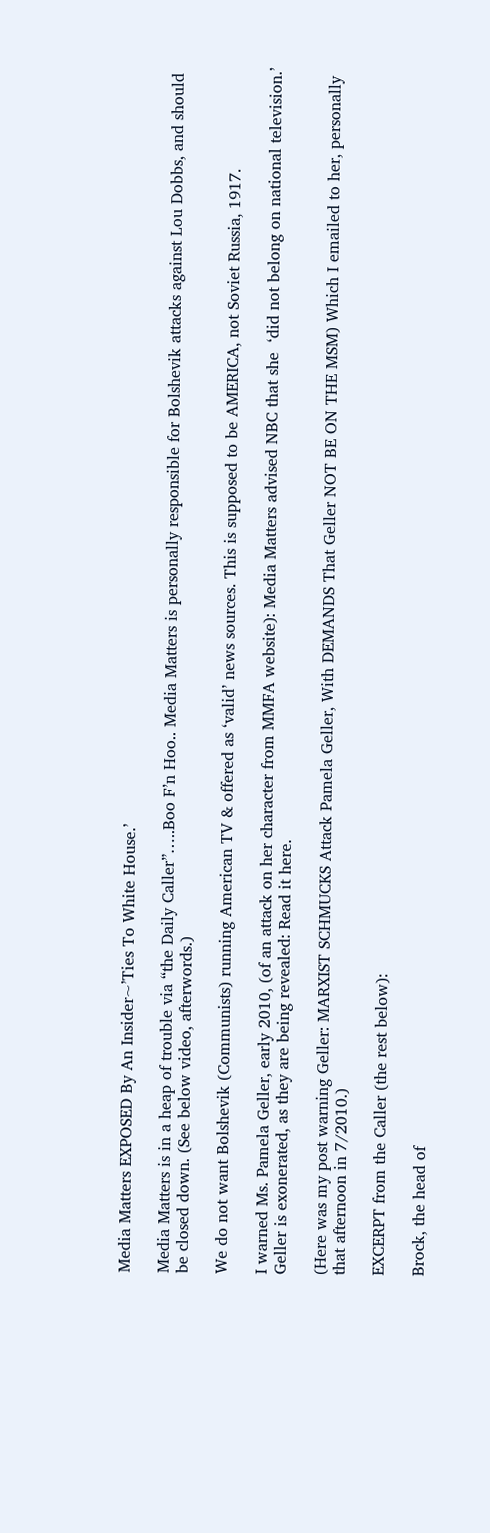Media Matters EXPOSED By An Insider~’Ties To White House.’

Media Matters is in a heap of trouble via “the Daily Caller”…..Boo F’n Hoo.. Media Matters is personally responsible for Bolshevik attacks against Lou Dobbs, and should be closed down. (See below video, afterwords.)

We do not want Bolshevik (Communists) running American TV & offered as ‘valid’ news sources. This is supposed to be AMERICA, not Soviet Russia, 1917.

I warned Ms. Pamela Geller, early 2010, (of an attack on her character from MMFA website): Media Matters advised NBC that she  ‘did not belong on national television.’  Geller is exonerated, as they are being revealed: Read it here.

(Here was my post warning Geller: MARXIST SCHMUCKS Attack Pamela Geller, With DEMANDS That Geller NOT BE ON THE MSM) Which I emailed to her, personally that afternoon in 7/2010.)

EXCERPT from the Caller (the rest below):

Brock, the head of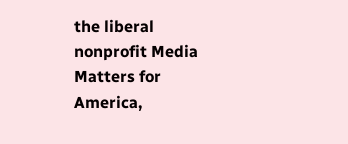the liberal nonprofit Media Matters for America,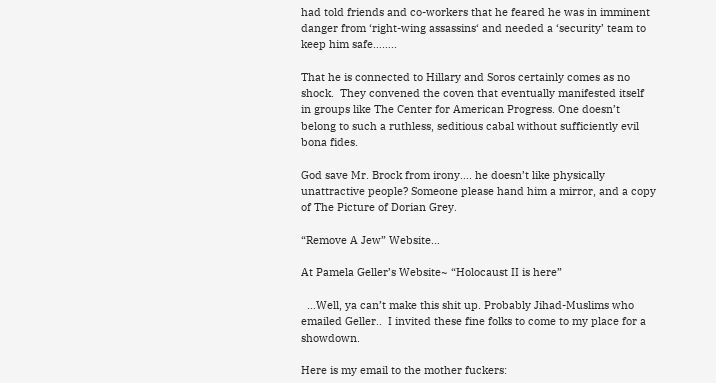had told friends and co-workers that he feared he was in imminent danger from ‘right-wing assassins‘ and needed a ‘security’ team to keep him safe……..

That he is connected to Hillary and Soros certainly comes as no shock.  They convened the coven that eventually manifested itself in groups like The Center for American Progress. One doesn’t belong to such a ruthless, seditious cabal without sufficiently evil bona fides.

God save Mr. Brock from irony…. he doesn’t like physically unattractive people? Someone please hand him a mirror, and a copy of The Picture of Dorian Grey.

“Remove A Jew” Website…

At Pamela Geller’s Website~ “Holocaust II is here”

  …Well, ya can’t make this shit up. Probably Jihad-Muslims who emailed Geller..  I invited these fine folks to come to my place for a showdown.

Here is my email to the mother fuckers: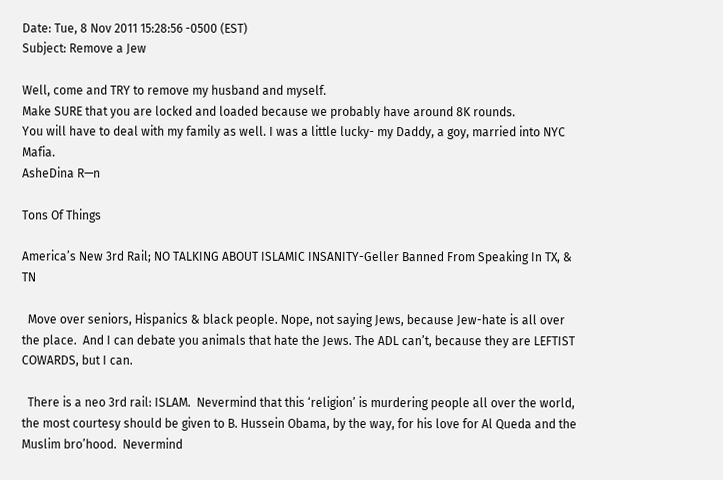Date: Tue, 8 Nov 2011 15:28:56 -0500 (EST)
Subject: Remove a Jew

Well, come and TRY to remove my husband and myself.
Make SURE that you are locked and loaded because we probably have around 8K rounds.
You will have to deal with my family as well. I was a little lucky- my Daddy, a goy, married into NYC Mafia.
AsheDina R—n

Tons Of Things

America’s New 3rd Rail; NO TALKING ABOUT ISLAMIC INSANITY-Geller Banned From Speaking In TX, & TN

  Move over seniors, Hispanics & black people. Nope, not saying Jews, because Jew-hate is all over the place.  And I can debate you animals that hate the Jews. The ADL can’t, because they are LEFTIST COWARDS, but I can.

  There is a neo 3rd rail: ISLAM.  Nevermind that this ‘religion’ is murdering people all over the world, the most courtesy should be given to B. Hussein Obama, by the way, for his love for Al Queda and the Muslim bro’hood.  Nevermind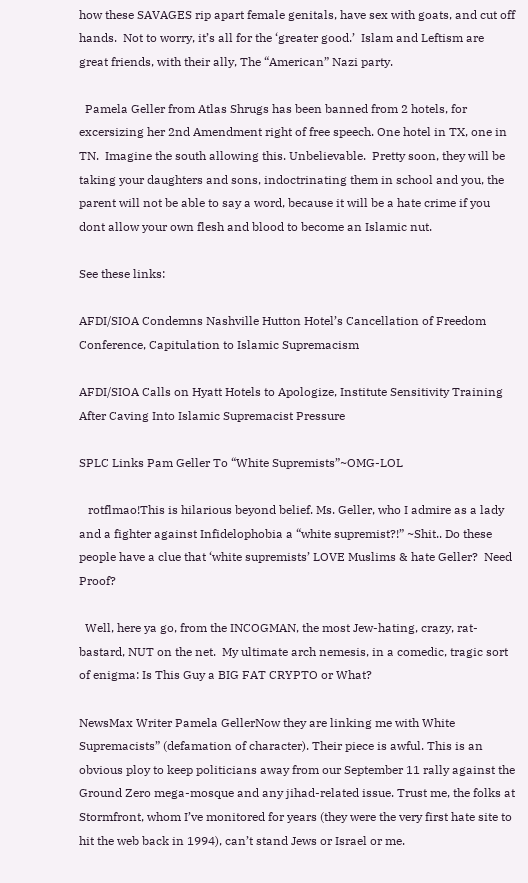how these SAVAGES rip apart female genitals, have sex with goats, and cut off hands.  Not to worry, it’s all for the ‘greater good.’  Islam and Leftism are great friends, with their ally, The “American” Nazi party.

  Pamela Geller from Atlas Shrugs has been banned from 2 hotels, for excersizing her 2nd Amendment right of free speech. One hotel in TX, one in TN.  Imagine the south allowing this. Unbelievable.  Pretty soon, they will be taking your daughters and sons, indoctrinating them in school and you, the parent will not be able to say a word, because it will be a hate crime if you dont allow your own flesh and blood to become an Islamic nut.

See these links:

AFDI/SIOA Condemns Nashville Hutton Hotel’s Cancellation of Freedom Conference, Capitulation to Islamic Supremacism

AFDI/SIOA Calls on Hyatt Hotels to Apologize, Institute Sensitivity Training After Caving Into Islamic Supremacist Pressure

SPLC Links Pam Geller To “White Supremists”~OMG-LOL

   rotflmao!This is hilarious beyond belief. Ms. Geller, who I admire as a lady and a fighter against Infidelophobia a “white supremist?!” ~Shit.. Do these people have a clue that ‘white supremists’ LOVE Muslims & hate Geller?  Need Proof?

  Well, here ya go, from the INCOGMAN, the most Jew-hating, crazy, rat-bastard, NUT on the net.  My ultimate arch nemesis, in a comedic, tragic sort of enigma: Is This Guy a BIG FAT CRYPTO or What?

NewsMax Writer Pamela GellerNow they are linking me with White Supremacists” (defamation of character). Their piece is awful. This is an obvious ploy to keep politicians away from our September 11 rally against the Ground Zero mega-mosque and any jihad-related issue. Trust me, the folks at Stormfront, whom I’ve monitored for years (they were the very first hate site to hit the web back in 1994), can’t stand Jews or Israel or me.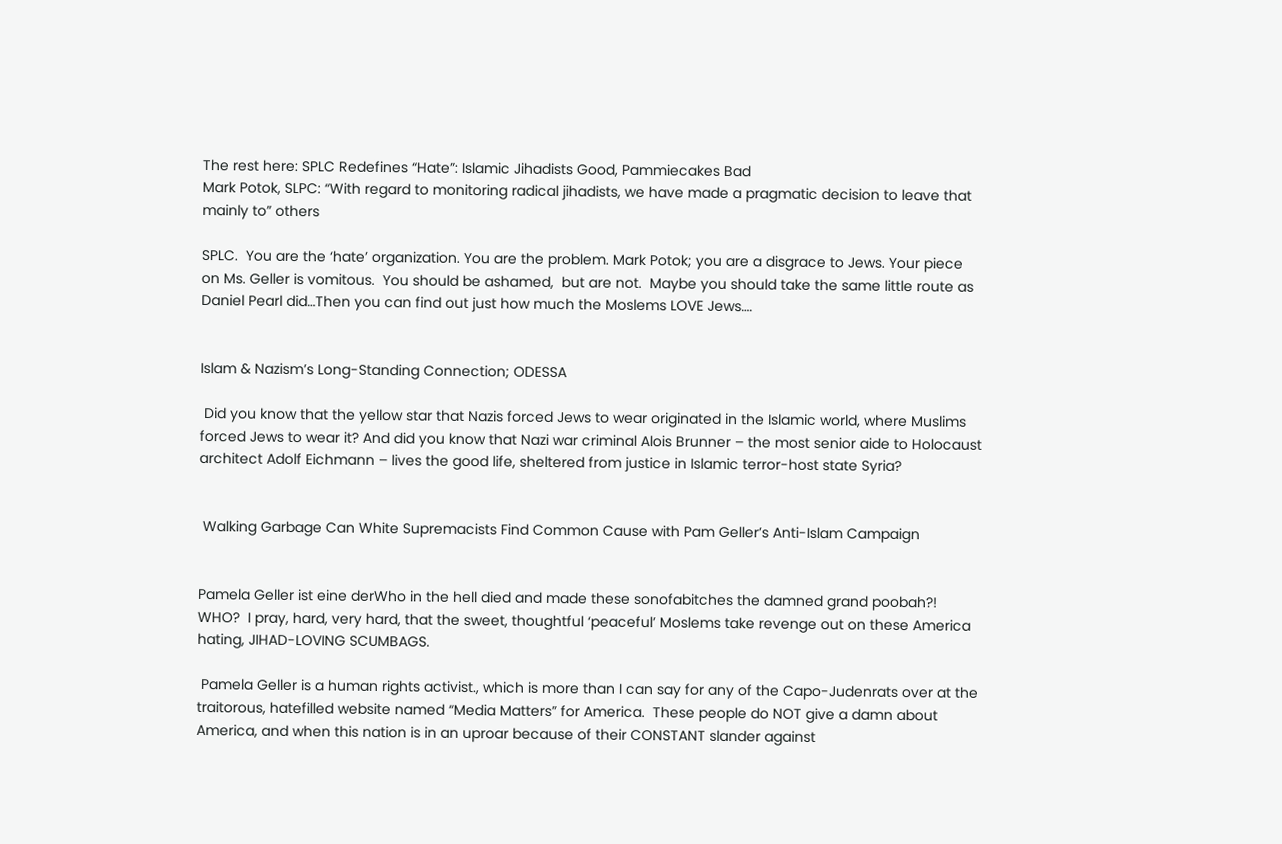The rest here: SPLC Redefines “Hate”: Islamic Jihadists Good, Pammiecakes Bad
Mark Potok, SLPC: “With regard to monitoring radical jihadists, we have made a pragmatic decision to leave that mainly to” others

SPLC.  You are the ‘hate’ organization. You are the problem. Mark Potok; you are a disgrace to Jews. Your piece on Ms. Geller is vomitous.  You should be ashamed,  but are not.  Maybe you should take the same little route as Daniel Pearl did…Then you can find out just how much the Moslems LOVE Jews….


Islam & Nazism’s Long-Standing Connection; ODESSA

 Did you know that the yellow star that Nazis forced Jews to wear originated in the Islamic world, where Muslims forced Jews to wear it? And did you know that Nazi war criminal Alois Brunner – the most senior aide to Holocaust architect Adolf Eichmann – lives the good life, sheltered from justice in Islamic terror-host state Syria?


 Walking Garbage Can White Supremacists Find Common Cause with Pam Geller’s Anti-Islam Campaign


Pamela Geller ist eine derWho in the hell died and made these sonofabitches the damned grand poobah?! WHO?  I pray, hard, very hard, that the sweet, thoughtful ‘peaceful’ Moslems take revenge out on these America hating, JIHAD-LOVING SCUMBAGS.

 Pamela Geller is a human rights activist., which is more than I can say for any of the Capo-Judenrats over at the traitorous, hatefilled website named “Media Matters” for America.  These people do NOT give a damn about America, and when this nation is in an uproar because of their CONSTANT slander against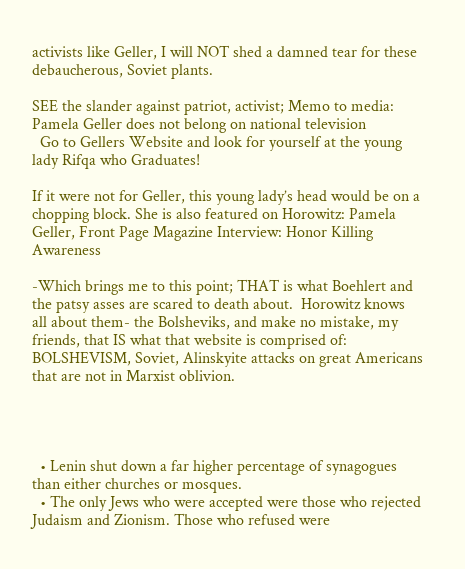activists like Geller, I will NOT shed a damned tear for these debaucherous, Soviet plants.

SEE the slander against patriot, activist; Memo to media: Pamela Geller does not belong on national television
  Go to Gellers Website and look for yourself at the young lady Rifqa who Graduates!

If it were not for Geller, this young lady’s head would be on a chopping block. She is also featured on Horowitz: Pamela Geller, Front Page Magazine Interview: Honor Killing Awareness

-Which brings me to this point; THAT is what Boehlert and the patsy asses are scared to death about.  Horowitz knows all about them- the Bolsheviks, and make no mistake, my friends, that IS what that website is comprised of: BOLSHEVISM, Soviet, Alinskyite attacks on great Americans that are not in Marxist oblivion.




  • Lenin shut down a far higher percentage of synagogues than either churches or mosques.
  • The only Jews who were accepted were those who rejected Judaism and Zionism. Those who refused were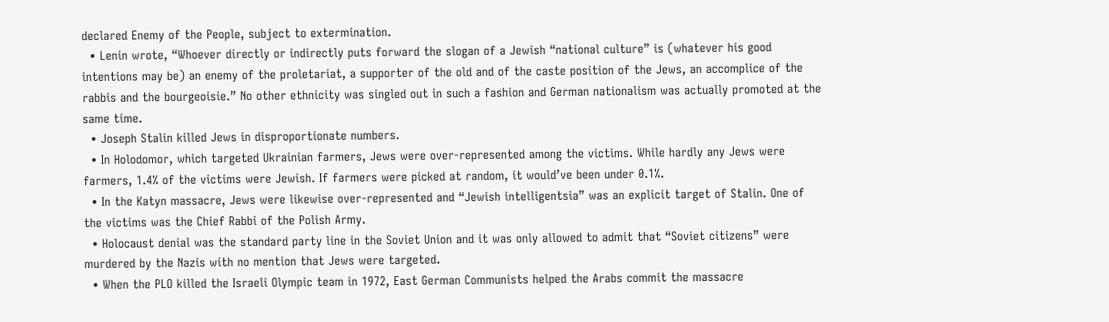declared Enemy of the People, subject to extermination.
  • Lenin wrote, “Whoever directly or indirectly puts forward the slogan of a Jewish “national culture” is (whatever his good intentions may be) an enemy of the proletariat, a supporter of the old and of the caste position of the Jews, an accomplice of the rabbis and the bourgeoisie.” No other ethnicity was singled out in such a fashion and German nationalism was actually promoted at the same time.
  • Joseph Stalin killed Jews in disproportionate numbers.
  • In Holodomor, which targeted Ukrainian farmers, Jews were over-represented among the victims. While hardly any Jews were farmers, 1.4% of the victims were Jewish. If farmers were picked at random, it would’ve been under 0.1%.
  • In the Katyn massacre, Jews were likewise over-represented and “Jewish intelligentsia” was an explicit target of Stalin. One of the victims was the Chief Rabbi of the Polish Army.
  • Holocaust denial was the standard party line in the Soviet Union and it was only allowed to admit that “Soviet citizens” were murdered by the Nazis with no mention that Jews were targeted.
  • When the PLO killed the Israeli Olympic team in 1972, East German Communists helped the Arabs commit the massacre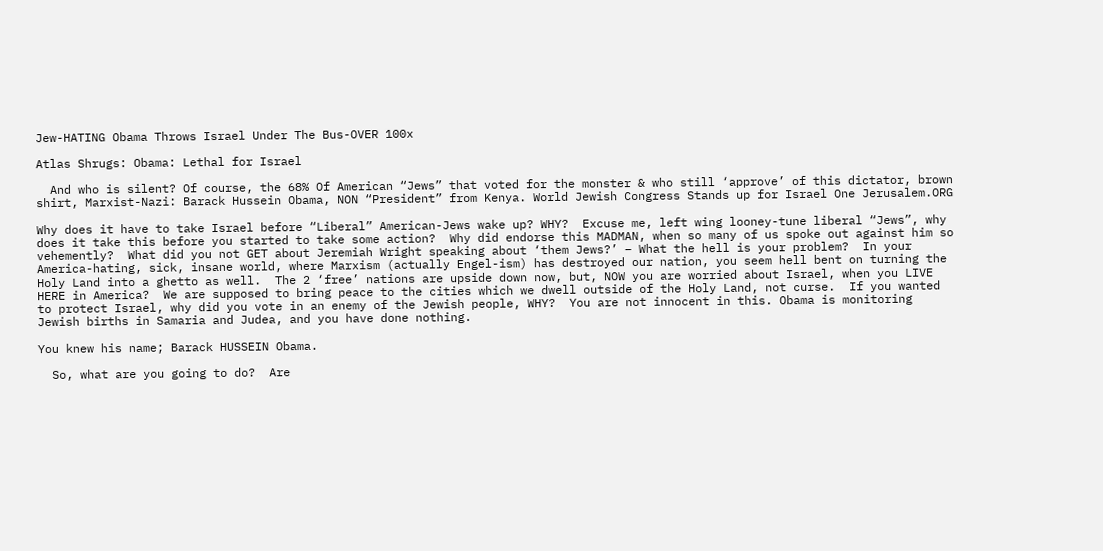Jew-HATING Obama Throws Israel Under The Bus-OVER 100x

Atlas Shrugs: Obama: Lethal for Israel

  And who is silent? Of course, the 68% Of American “Jews” that voted for the monster & who still ‘approve’ of this dictator, brown shirt, Marxist-Nazi: Barack Hussein Obama, NON “President” from Kenya. World Jewish Congress Stands up for Israel One Jerusalem.ORG

Why does it have to take Israel before “Liberal” American-Jews wake up? WHY?  Excuse me, left wing looney-tune liberal “Jews”, why does it take this before you started to take some action?  Why did endorse this MADMAN, when so many of us spoke out against him so vehemently?  What did you not GET about Jeremiah Wright speaking about ‘them Jews?’ – What the hell is your problem?  In your America-hating, sick, insane world, where Marxism (actually Engel-ism) has destroyed our nation, you seem hell bent on turning the Holy Land into a ghetto as well.  The 2 ‘free’ nations are upside down now, but, NOW you are worried about Israel, when you LIVE HERE in America?  We are supposed to bring peace to the cities which we dwell outside of the Holy Land, not curse.  If you wanted to protect Israel, why did you vote in an enemy of the Jewish people, WHY?  You are not innocent in this. Obama is monitoring Jewish births in Samaria and Judea, and you have done nothing.

You knew his name; Barack HUSSEIN Obama.

  So, what are you going to do?  Are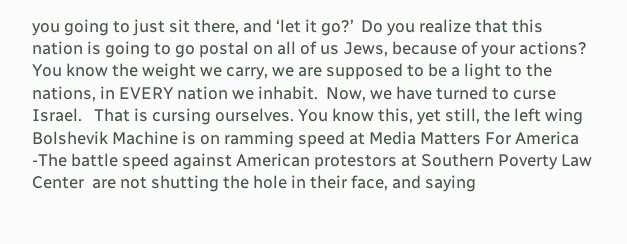you going to just sit there, and ‘let it go?’  Do you realize that this nation is going to go postal on all of us Jews, because of your actions?  You know the weight we carry, we are supposed to be a light to the nations, in EVERY nation we inhabit.  Now, we have turned to curse Israel.   That is cursing ourselves. You know this, yet still, the left wing Bolshevik Machine is on ramming speed at Media Matters For America -The battle speed against American protestors at Southern Poverty Law Center  are not shutting the hole in their face, and saying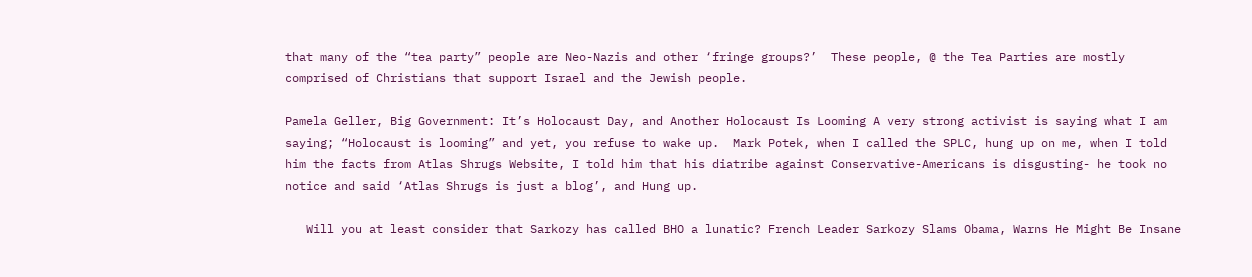that many of the “tea party” people are Neo-Nazis and other ‘fringe groups?’  These people, @ the Tea Parties are mostly comprised of Christians that support Israel and the Jewish people.

Pamela Geller, Big Government: It’s Holocaust Day, and Another Holocaust Is Looming A very strong activist is saying what I am saying; “Holocaust is looming” and yet, you refuse to wake up.  Mark Potek, when I called the SPLC, hung up on me, when I told him the facts from Atlas Shrugs Website, I told him that his diatribe against Conservative-Americans is disgusting- he took no notice and said ‘Atlas Shrugs is just a blog’, and Hung up.

   Will you at least consider that Sarkozy has called BHO a lunatic? French Leader Sarkozy Slams Obama, Warns He Might Be Insane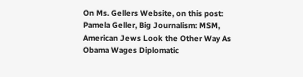On Ms. Gellers Website, on this post: Pamela Geller, Big Journalism: MSM, American Jews Look the Other Way As Obama Wages Diplomatic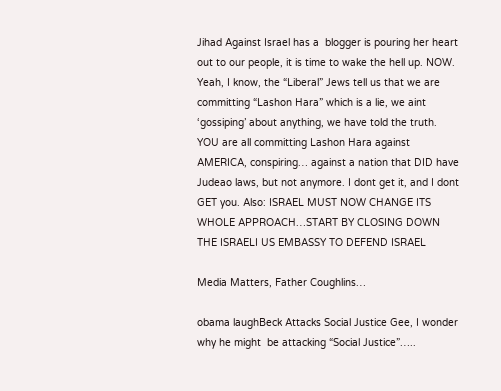Jihad Against Israel has a  blogger is pouring her heart out to our people, it is time to wake the hell up. NOW.  Yeah, I know, the “Liberal” Jews tell us that we are committing “Lashon Hara” which is a lie, we aint ‘gossiping’ about anything, we have told the truth.  YOU are all committing Lashon Hara against AMERICA, conspiring… against a nation that DID have Judeao laws, but not anymore. I dont get it, and I dont GET you. Also: ISRAEL MUST NOW CHANGE ITS WHOLE APPROACH…START BY CLOSING DOWN THE ISRAELI US EMBASSY TO DEFEND ISRAEL

Media Matters, Father Coughlins…

obama laughBeck Attacks Social Justice Gee, I wonder why he might  be attacking “Social Justice”…..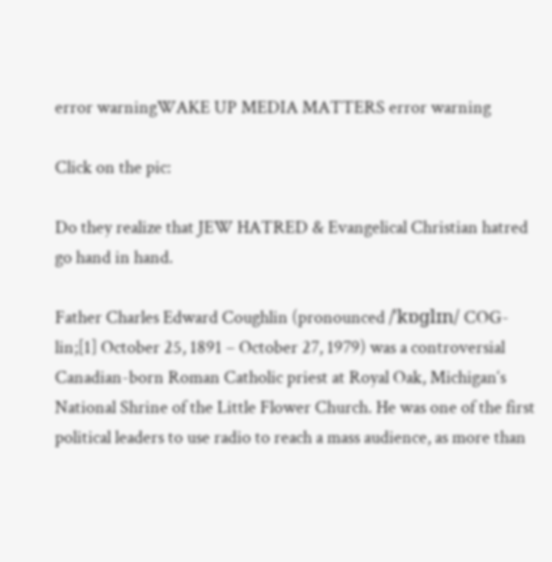error warningWAKE UP MEDIA MATTERS error warning

Click on the pic:

Do they realize that JEW HATRED & Evangelical Christian hatred go hand in hand.

Father Charles Edward Coughlin (pronounced /ˈkɒɡlɪn/ COG-lin;[1] October 25, 1891 – October 27, 1979) was a controversial Canadian-born Roman Catholic priest at Royal Oak, Michigan‘s National Shrine of the Little Flower Church. He was one of the first political leaders to use radio to reach a mass audience, as more than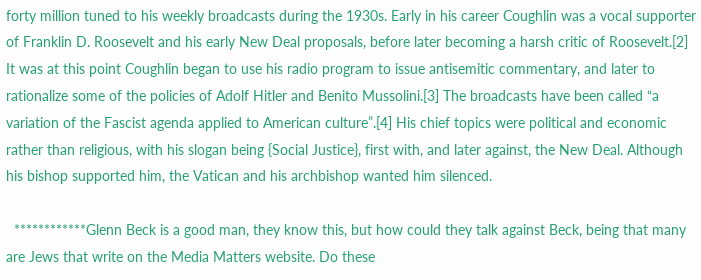forty million tuned to his weekly broadcasts during the 1930s. Early in his career Coughlin was a vocal supporter of Franklin D. Roosevelt and his early New Deal proposals, before later becoming a harsh critic of Roosevelt.[2] It was at this point Coughlin began to use his radio program to issue antisemitic commentary, and later to rationalize some of the policies of Adolf Hitler and Benito Mussolini.[3] The broadcasts have been called “a variation of the Fascist agenda applied to American culture”.[4] His chief topics were political and economic rather than religious, with his slogan being {Social Justice}, first with, and later against, the New Deal. Although his bishop supported him, the Vatican and his archbishop wanted him silenced.

  ************Glenn Beck is a good man, they know this, but how could they talk against Beck, being that many are Jews that write on the Media Matters website. Do these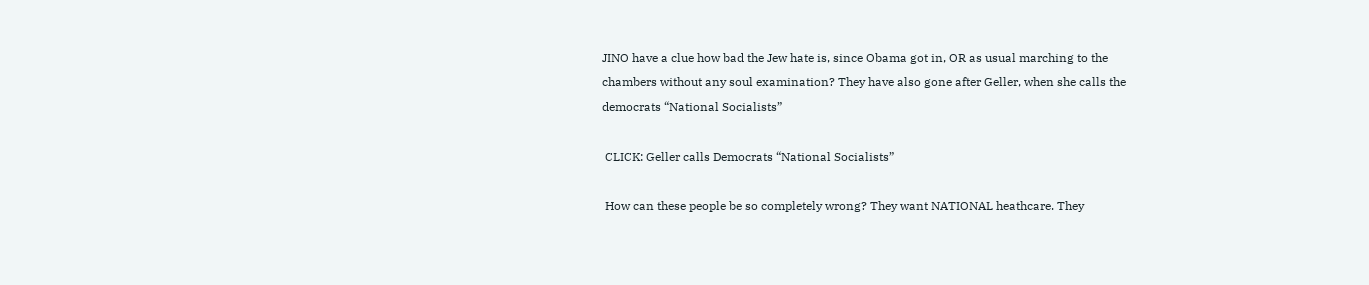JINO have a clue how bad the Jew hate is, since Obama got in, OR as usual marching to the chambers without any soul examination? They have also gone after Geller, when she calls the democrats “National Socialists”

 CLICK: Geller calls Democrats “National Socialists”

 How can these people be so completely wrong? They want NATIONAL heathcare. They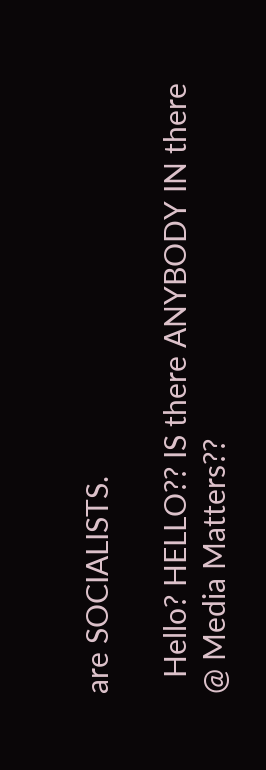are SOCIALISTS.

  Hello? HELLO?? IS there ANYBODY IN there @ Media Matters??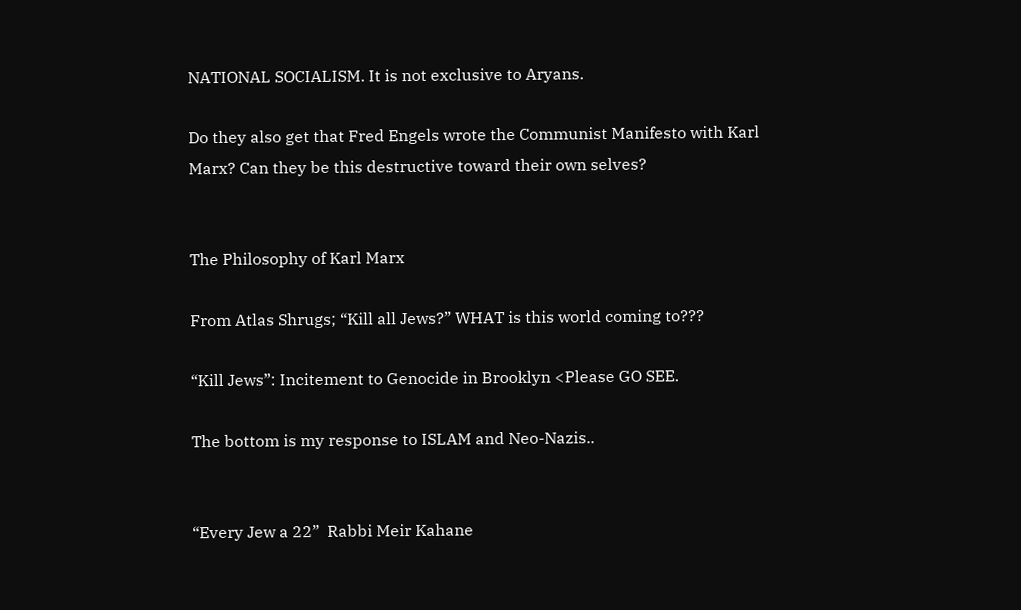NATIONAL SOCIALISM. It is not exclusive to Aryans.

Do they also get that Fred Engels wrote the Communist Manifesto with Karl Marx? Can they be this destructive toward their own selves?


The Philosophy of Karl Marx

From Atlas Shrugs; “Kill all Jews?” WHAT is this world coming to???

“Kill Jews”: Incitement to Genocide in Brooklyn <Please GO SEE.

The bottom is my response to ISLAM and Neo-Nazis..


“Every Jew a 22”  Rabbi Meir Kahane